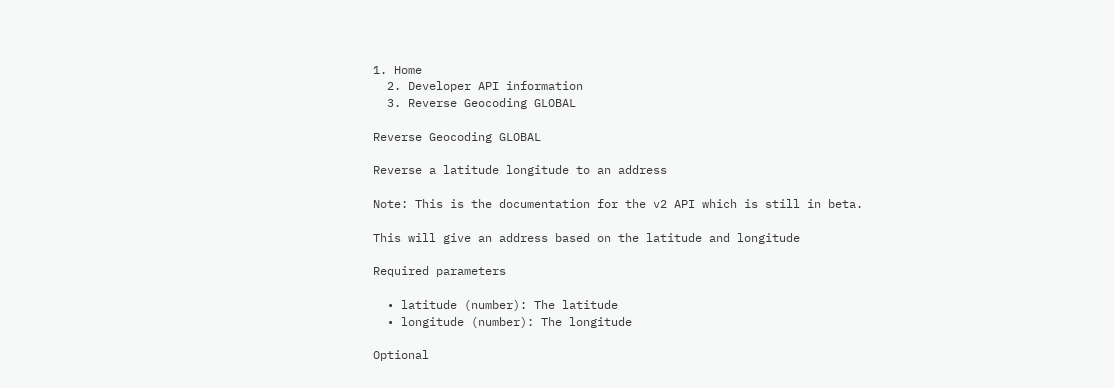1. Home
  2. Developer API information
  3. Reverse Geocoding GLOBAL

Reverse Geocoding GLOBAL

Reverse a latitude longitude to an address

Note: This is the documentation for the v2 API which is still in beta.

This will give an address based on the latitude and longitude

Required parameters

  • latitude (number): The latitude
  • longitude (number): The longitude

Optional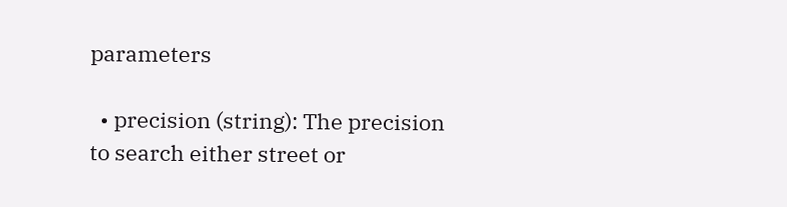parameters

  • precision (string): The precision to search either street or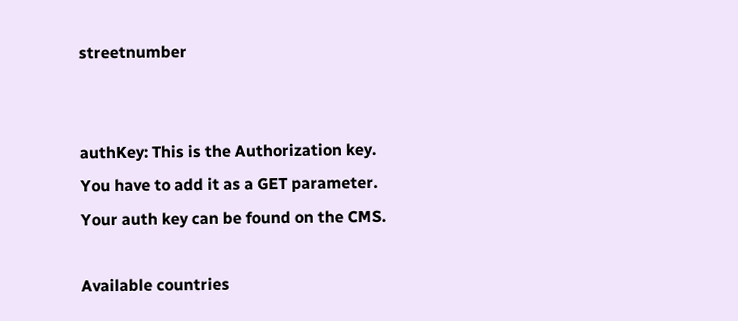streetnumber


authKey: This is the Authorization key. You have to add it as a GET parameter. Your auth key can be found on the CMS.

Available countries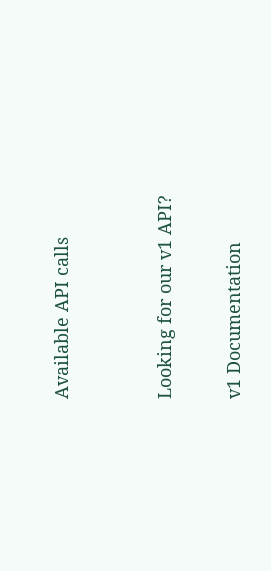Available API calls


Looking for our v1 API?

v1 Documentation